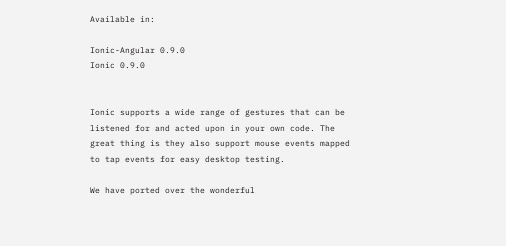Available in:

Ionic-Angular 0.9.0
Ionic 0.9.0


Ionic supports a wide range of gestures that can be listened for and acted upon in your own code. The great thing is they also support mouse events mapped to tap events for easy desktop testing.

We have ported over the wonderful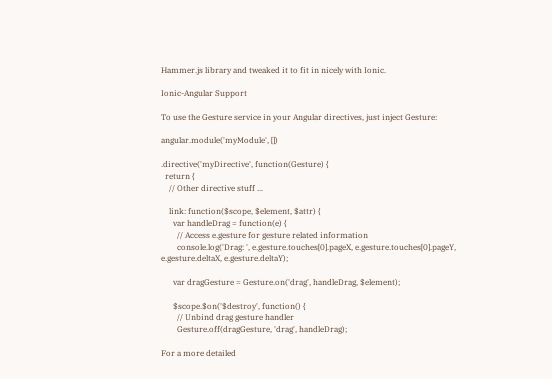Hammer.js library and tweaked it to fit in nicely with Ionic.

Ionic-Angular Support

To use the Gesture service in your Angular directives, just inject Gesture:

angular.module('myModule', [])

.directive('myDirective', function(Gesture) {
  return {
    // Other directive stuff ...

    link: function($scope, $element, $attr) {
      var handleDrag = function(e) {
        // Access e.gesture for gesture related information
        console.log('Drag: ', e.gesture.touches[0].pageX, e.gesture.touches[0].pageY, e.gesture.deltaX, e.gesture.deltaY);

      var dragGesture = Gesture.on('drag', handleDrag, $element);

      $scope.$on('$destroy', function() {
        // Unbind drag gesture handler
        Gesture.off(dragGesture, 'drag', handleDrag);

For a more detailed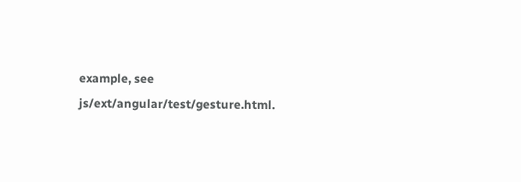example, see js/ext/angular/test/gesture.html.